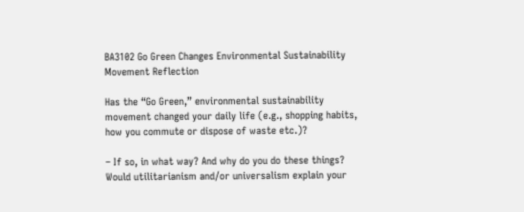BA3102 Go Green Changes Environmental Sustainability Movement Reflection

Has the “Go Green,” environmental sustainability movement changed your daily life (e.g., shopping habits, how you commute or dispose of waste etc.)?

– If so, in what way? And why do you do these things? Would utilitarianism and/or universalism explain your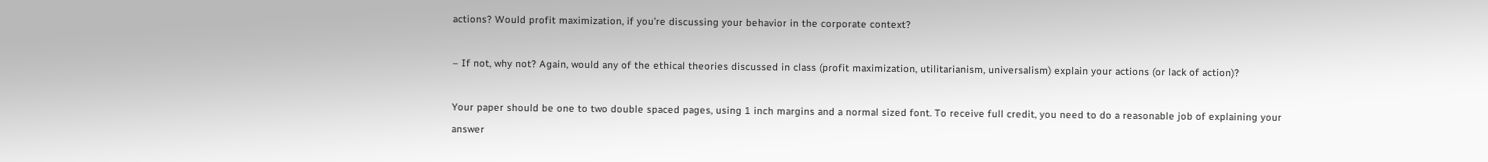actions? Would profit maximization, if you’re discussing your behavior in the corporate context?

– If not, why not? Again, would any of the ethical theories discussed in class (profit maximization, utilitarianism, universalism) explain your actions (or lack of action)?

Your paper should be one to two double spaced pages, using 1 inch margins and a normal sized font. To receive full credit, you need to do a reasonable job of explaining your answer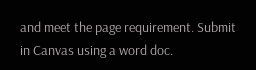and meet the page requirement. Submit in Canvas using a word doc.